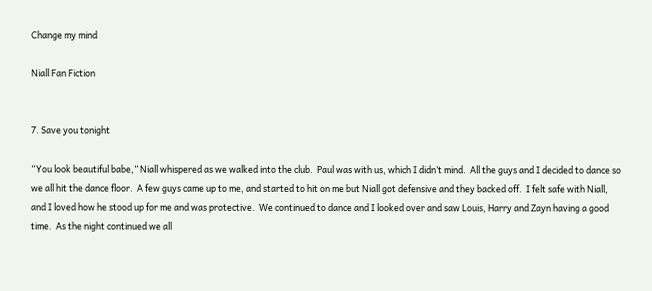Change my mind

Niall Fan Fiction


7. Save you tonight

“You look beautiful babe,” Niall whispered as we walked into the club.  Paul was with us, which I didn’t mind.  All the guys and I decided to dance so we all hit the dance floor.  A few guys came up to me, and started to hit on me but Niall got defensive and they backed off.  I felt safe with Niall, and I loved how he stood up for me and was protective.  We continued to dance and I looked over and saw Louis, Harry and Zayn having a good time.  As the night continued we all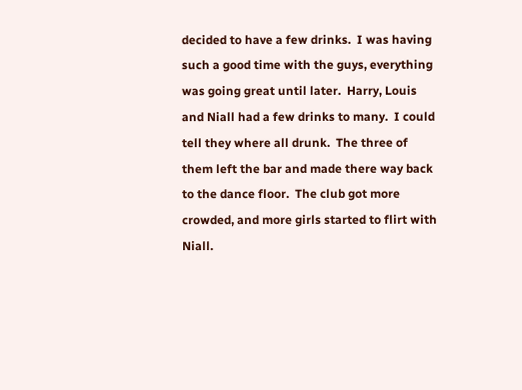decided to have a few drinks.  I was having such a good time with the guys, everything was going great until later.  Harry, Louis and Niall had a few drinks to many.  I could tell they where all drunk.  The three of them left the bar and made there way back to the dance floor.  The club got more crowded, and more girls started to flirt with Niall.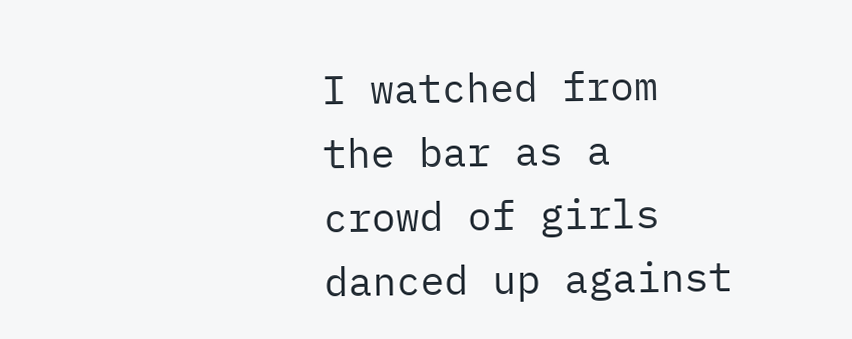I watched from the bar as a crowd of girls danced up against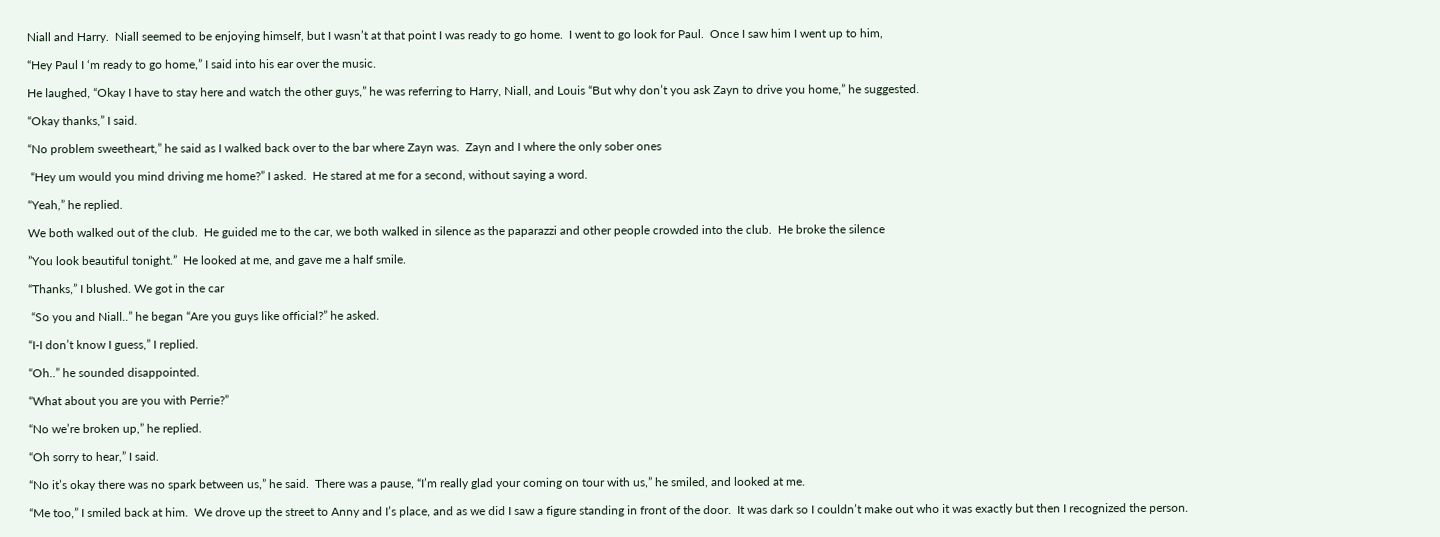Niall and Harry.  Niall seemed to be enjoying himself, but I wasn’t at that point I was ready to go home.  I went to go look for Paul.  Once I saw him I went up to him,

“Hey Paul I ‘m ready to go home,” I said into his ear over the music.

He laughed, “Okay I have to stay here and watch the other guys,” he was referring to Harry, Niall, and Louis “But why don’t you ask Zayn to drive you home,” he suggested.

“Okay thanks,” I said.

“No problem sweetheart,” he said as I walked back over to the bar where Zayn was.  Zayn and I where the only sober ones

 “Hey um would you mind driving me home?” I asked.  He stared at me for a second, without saying a word.

“Yeah,” he replied.

We both walked out of the club.  He guided me to the car, we both walked in silence as the paparazzi and other people crowded into the club.  He broke the silence

”You look beautiful tonight.”  He looked at me, and gave me a half smile.

“Thanks,” I blushed. We got in the car

 “So you and Niall..” he began “Are you guys like official?” he asked.

“I-I don’t know I guess,” I replied.

“Oh..” he sounded disappointed.

“What about you are you with Perrie?”

“No we’re broken up,” he replied.

“Oh sorry to hear,” I said.

“No it’s okay there was no spark between us,” he said.  There was a pause, “I’m really glad your coming on tour with us,” he smiled, and looked at me.

“Me too,” I smiled back at him.  We drove up the street to Anny and I’s place, and as we did I saw a figure standing in front of the door.  It was dark so I couldn’t make out who it was exactly but then I recognized the person.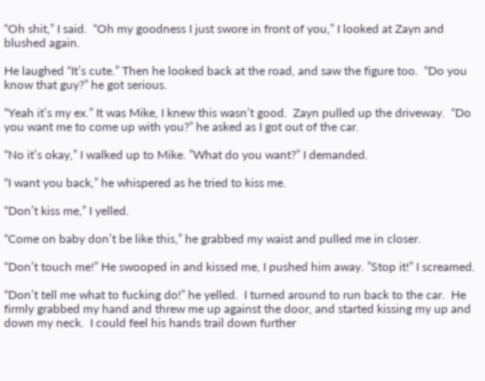“Oh shit,” I said.  “Oh my goodness I just swore in front of you,” I looked at Zayn and blushed again.

He laughed “It’s cute.” Then he looked back at the road, and saw the figure too.  “Do you know that guy?” he got serious.

“Yeah it’s my ex.” It was Mike, I knew this wasn’t good.  Zayn pulled up the driveway.  “Do you want me to come up with you?” he asked as I got out of the car.

“No it’s okay,” I walked up to Mike. ”What do you want?” I demanded.

“I want you back,” he whispered as he tried to kiss me.

“Don’t kiss me,” I yelled.

“Come on baby don’t be like this,” he grabbed my waist and pulled me in closer.

“Don’t touch me!” He swooped in and kissed me, I pushed him away. ”Stop it!” I screamed.

“Don’t tell me what to fucking do!” he yelled.  I turned around to run back to the car.  He firmly grabbed my hand and threw me up against the door, and started kissing my up and down my neck.  I could feel his hands trail down further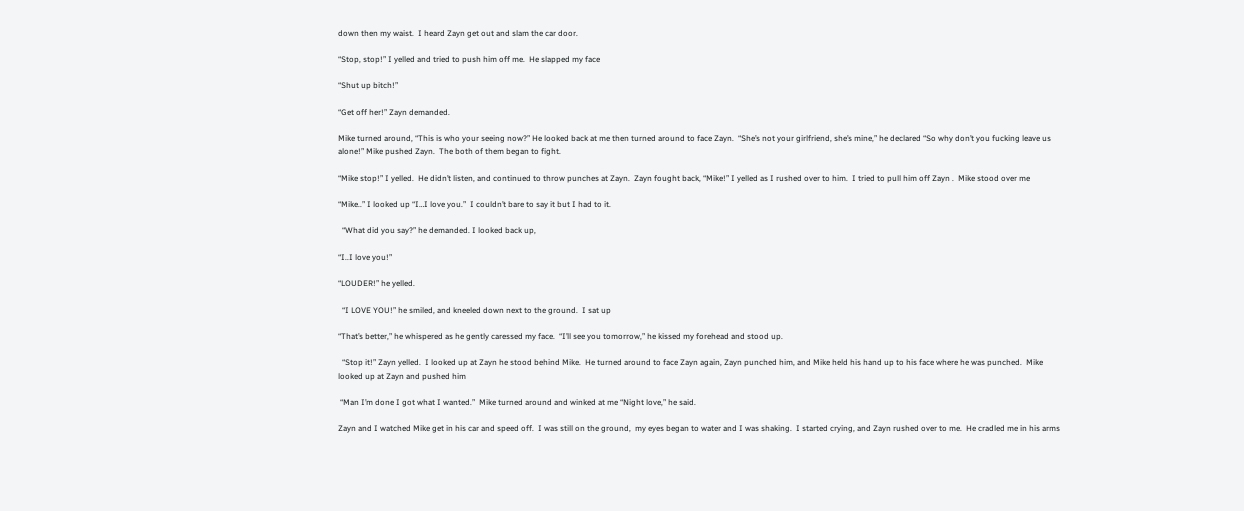down then my waist.  I heard Zayn get out and slam the car door.

“Stop, stop!” I yelled and tried to push him off me.  He slapped my face

“Shut up bitch!”

“Get off her!” Zayn demanded.

Mike turned around, “This is who your seeing now?” He looked back at me then turned around to face Zayn.  “She’s not your girlfriend, she’s mine,” he declared “So why don’t you fucking leave us alone!” Mike pushed Zayn.  The both of them began to fight.

“Mike stop!” I yelled.  He didn’t listen, and continued to throw punches at Zayn.  Zayn fought back, “Mike!” I yelled as I rushed over to him.  I tried to pull him off Zayn .  Mike stood over me

“Mike..” I looked up “I…I love you.”  I couldn’t bare to say it but I had to it.

  “What did you say?” he demanded. I looked back up,

“I..I love you!”

“LOUDER!” he yelled.

  “I LOVE YOU!” he smiled, and kneeled down next to the ground.  I sat up

“That’s better,” he whispered as he gently caressed my face.  “I’ll see you tomorrow,” he kissed my forehead and stood up.

  “Stop it!” Zayn yelled.  I looked up at Zayn he stood behind Mike.  He turned around to face Zayn again, Zayn punched him, and Mike held his hand up to his face where he was punched.  Mike looked up at Zayn and pushed him

 “Man I’m done I got what I wanted.”  Mike turned around and winked at me “Night love,” he said.

Zayn and I watched Mike get in his car and speed off.  I was still on the ground,  my eyes began to water and I was shaking.  I started crying, and Zayn rushed over to me.  He cradled me in his arms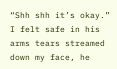“Shh shh it’s okay.” I felt safe in his arms tears streamed down my face, he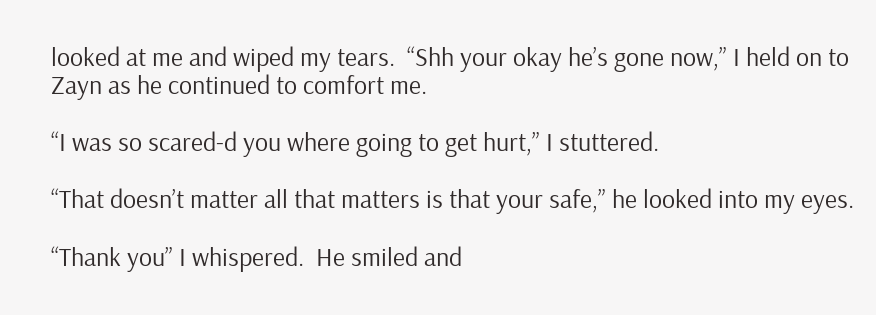looked at me and wiped my tears.  “Shh your okay he’s gone now,” I held on to Zayn as he continued to comfort me.

“I was so scared-d you where going to get hurt,” I stuttered.

“That doesn’t matter all that matters is that your safe,” he looked into my eyes.

“Thank you” I whispered.  He smiled and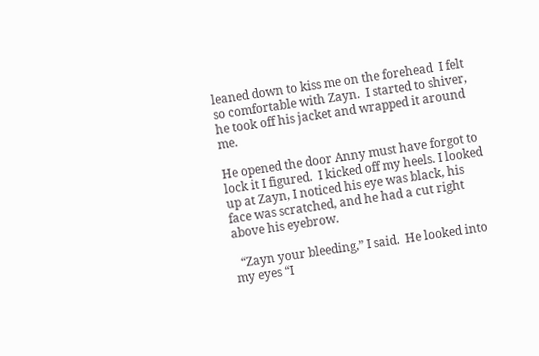leaned down to kiss me on the forehead  I felt so comfortable with Zayn.  I started to shiver, he took off his jacket and wrapped it around me.

He opened the door Anny must have forgot to lock it I figured.  I kicked off my heels. I looked up at Zayn, I noticed his eye was black, his face was scratched, and he had a cut right above his eyebrow.

  “Zayn your bleeding,” I said.  He looked into my eyes “I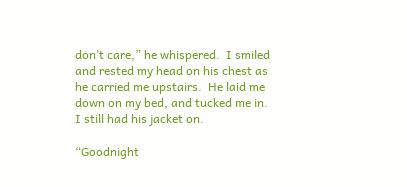don’t care,” he whispered.  I smiled and rested my head on his chest as he carried me upstairs.  He laid me down on my bed, and tucked me in.  I still had his jacket on.

“Goodnight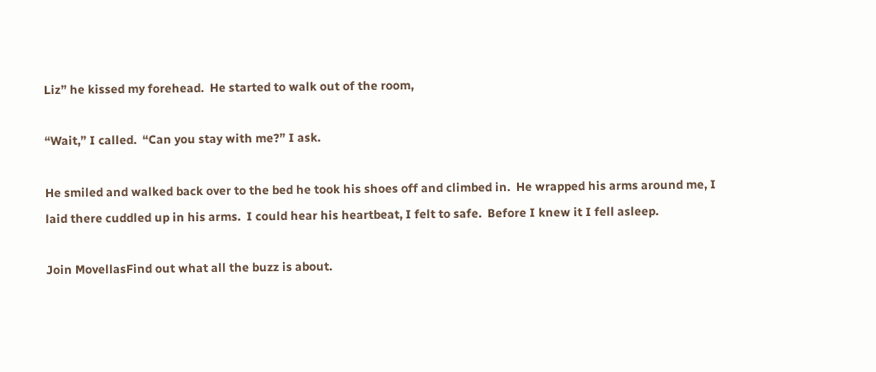Liz” he kissed my forehead.  He started to walk out of the room,

“Wait,” I called.  “Can you stay with me?” I ask.

He smiled and walked back over to the bed he took his shoes off and climbed in.  He wrapped his arms around me, I laid there cuddled up in his arms.  I could hear his heartbeat, I felt to safe.  Before I knew it I fell asleep.

Join MovellasFind out what all the buzz is about.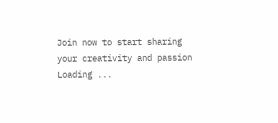Join now to start sharing your creativity and passion
Loading ...